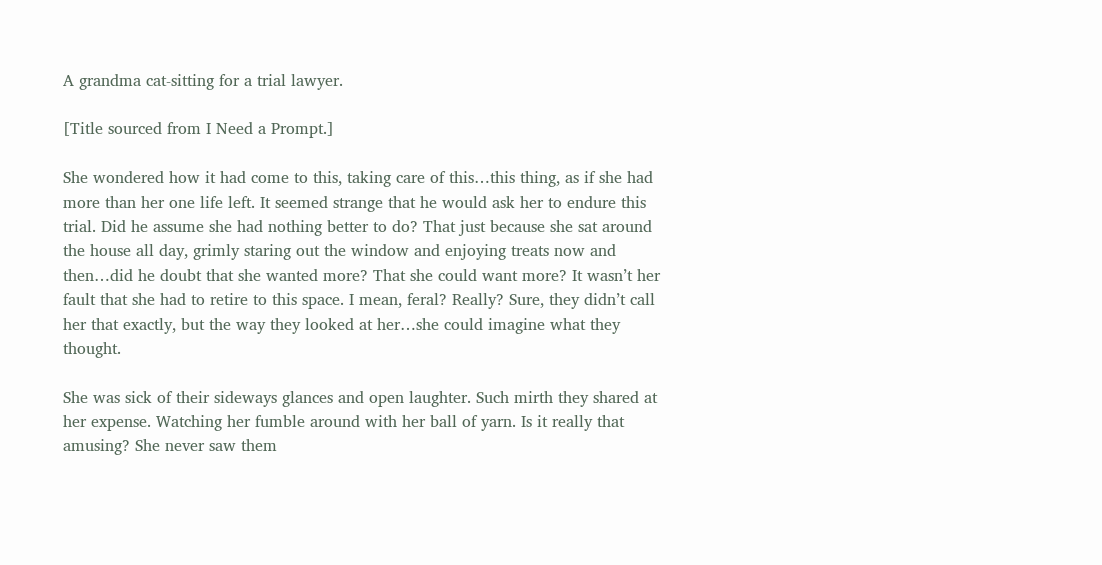A grandma cat-sitting for a trial lawyer.

[Title sourced from I Need a Prompt.]

She wondered how it had come to this, taking care of this…this thing, as if she had more than her one life left. It seemed strange that he would ask her to endure this trial. Did he assume she had nothing better to do? That just because she sat around the house all day, grimly staring out the window and enjoying treats now and then…did he doubt that she wanted more? That she could want more? It wasn’t her fault that she had to retire to this space. I mean, feral? Really? Sure, they didn’t call her that exactly, but the way they looked at her…she could imagine what they thought.

She was sick of their sideways glances and open laughter. Such mirth they shared at her expense. Watching her fumble around with her ball of yarn. Is it really that amusing? She never saw them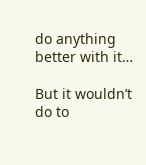do anything better with it…

But it wouldn’t do to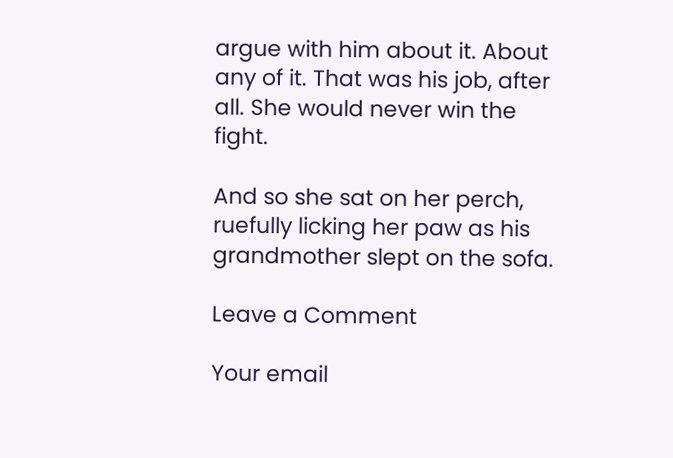argue with him about it. About any of it. That was his job, after all. She would never win the fight.

And so she sat on her perch, ruefully licking her paw as his grandmother slept on the sofa.

Leave a Comment

Your email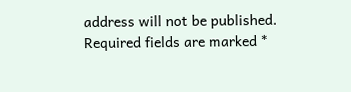address will not be published. Required fields are marked *